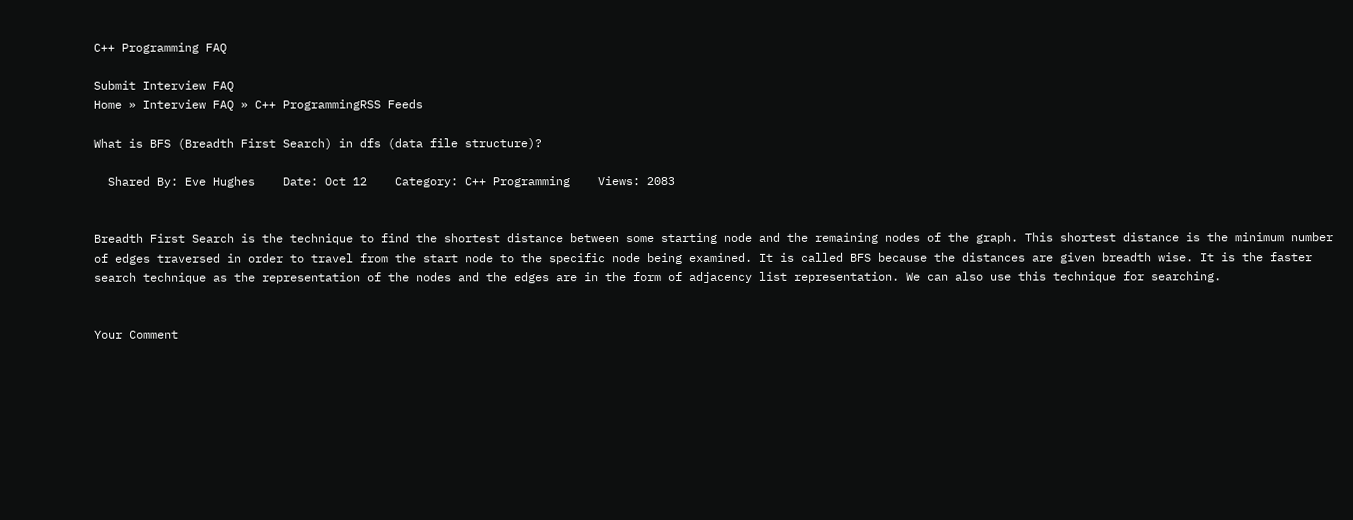C++ Programming FAQ

Submit Interview FAQ
Home » Interview FAQ » C++ ProgrammingRSS Feeds

What is BFS (Breadth First Search) in dfs (data file structure)?

  Shared By: Eve Hughes    Date: Oct 12    Category: C++ Programming    Views: 2083


Breadth First Search is the technique to find the shortest distance between some starting node and the remaining nodes of the graph. This shortest distance is the minimum number of edges traversed in order to travel from the start node to the specific node being examined. It is called BFS because the distances are given breadth wise. It is the faster search technique as the representation of the nodes and the edges are in the form of adjacency list representation. We can also use this technique for searching.


Your Comment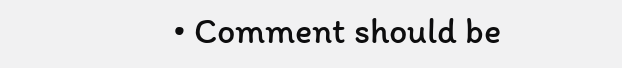• Comment should be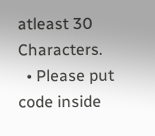atleast 30 Characters.
  • Please put code inside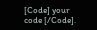[Code] your code [/Code].